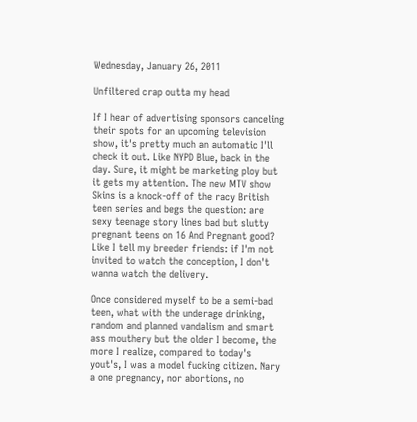Wednesday, January 26, 2011

Unfiltered crap outta my head

If I hear of advertising sponsors canceling their spots for an upcoming television show, it's pretty much an automatic I'll check it out. Like NYPD Blue, back in the day. Sure, it might be marketing ploy but it gets my attention. The new MTV show Skins is a knock-off of the racy British teen series and begs the question: are sexy teenage story lines bad but slutty pregnant teens on 16 And Pregnant good? Like I tell my breeder friends: if I'm not invited to watch the conception, I don't wanna watch the delivery.

Once considered myself to be a semi-bad teen, what with the underage drinking, random and planned vandalism and smart ass mouthery but the older I become, the more I realize, compared to today's yout's, I was a model fucking citizen. Nary a one pregnancy, nor abortions, no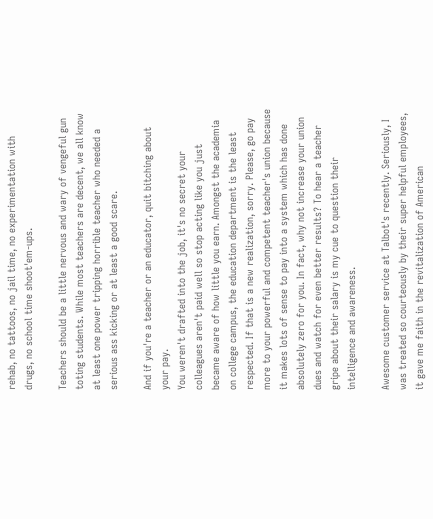rehab, no tattoos, no jail time, no experimentation with drugs, no school time shoot'em-ups.

Teachers should be a little nervous and wary of vengeful gun toting students. While most teachers are decent, we all know at least one power tripping horrible teacher who needed a serious ass kicking or at least a good scare.

And if you're a teacher or an educator, quit bitching about your pay.
You weren't drafted into the job, it's no secret your colleagues aren't paid well so stop acting like you just became aware of how little you earn. Amongst the academia on college campus, the education department is the least respected. If that is a new realization, sorry. Please, go pay more to your powerful and competent teacher's union because it makes lots of sense to pay into a system which has done absolutely zero for you. In fact, why not increase your union dues and watch for even better results? To hear a teacher gripe about their salary is my cue to question their intelligence and awareness.

Awesome customer service at Talbot's recently. Seriously, I was treated so courteously by their super helpful employees, it gave me faith in the revitalization of American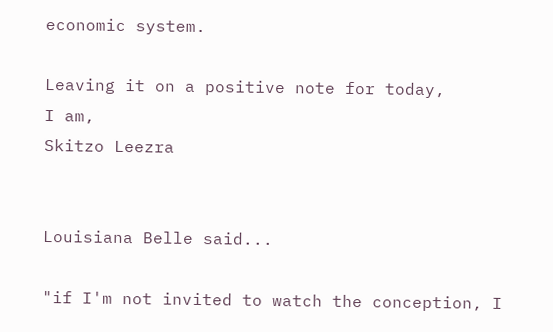economic system.

Leaving it on a positive note for today,
I am,
Skitzo Leezra


Louisiana Belle said...

"if I'm not invited to watch the conception, I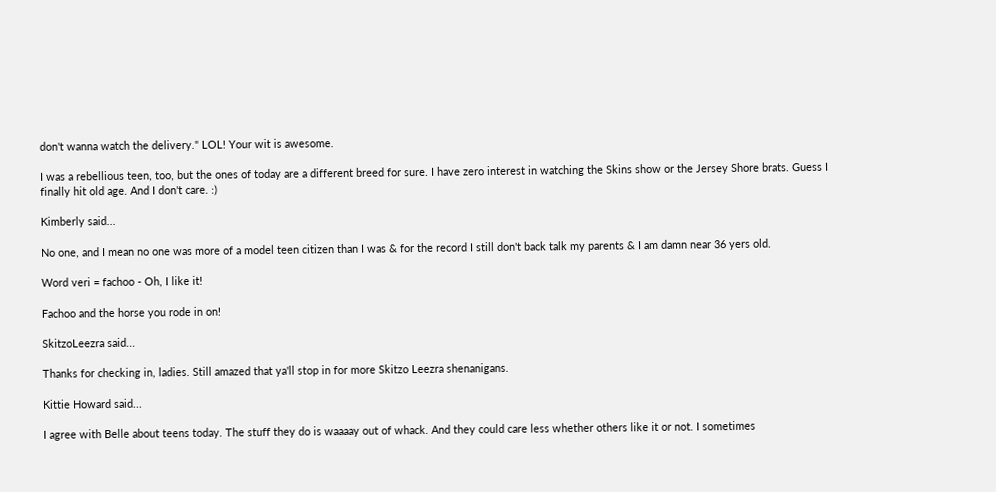don't wanna watch the delivery." LOL! Your wit is awesome.

I was a rebellious teen, too, but the ones of today are a different breed for sure. I have zero interest in watching the Skins show or the Jersey Shore brats. Guess I finally hit old age. And I don't care. :)

Kimberly said...

No one, and I mean no one was more of a model teen citizen than I was & for the record I still don't back talk my parents & I am damn near 36 yers old.

Word veri = fachoo - Oh, I like it!

Fachoo and the horse you rode in on!

SkitzoLeezra said...

Thanks for checking in, ladies. Still amazed that ya'll stop in for more Skitzo Leezra shenanigans.

Kittie Howard said...

I agree with Belle about teens today. The stuff they do is waaaay out of whack. And they could care less whether others like it or not. I sometimes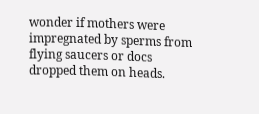wonder if mothers were impregnated by sperms from flying saucers or docs dropped them on heads.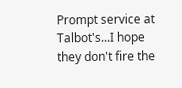Prompt service at Talbot's...I hope they don't fire the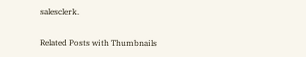salesclerk.

Related Posts with Thumbnails